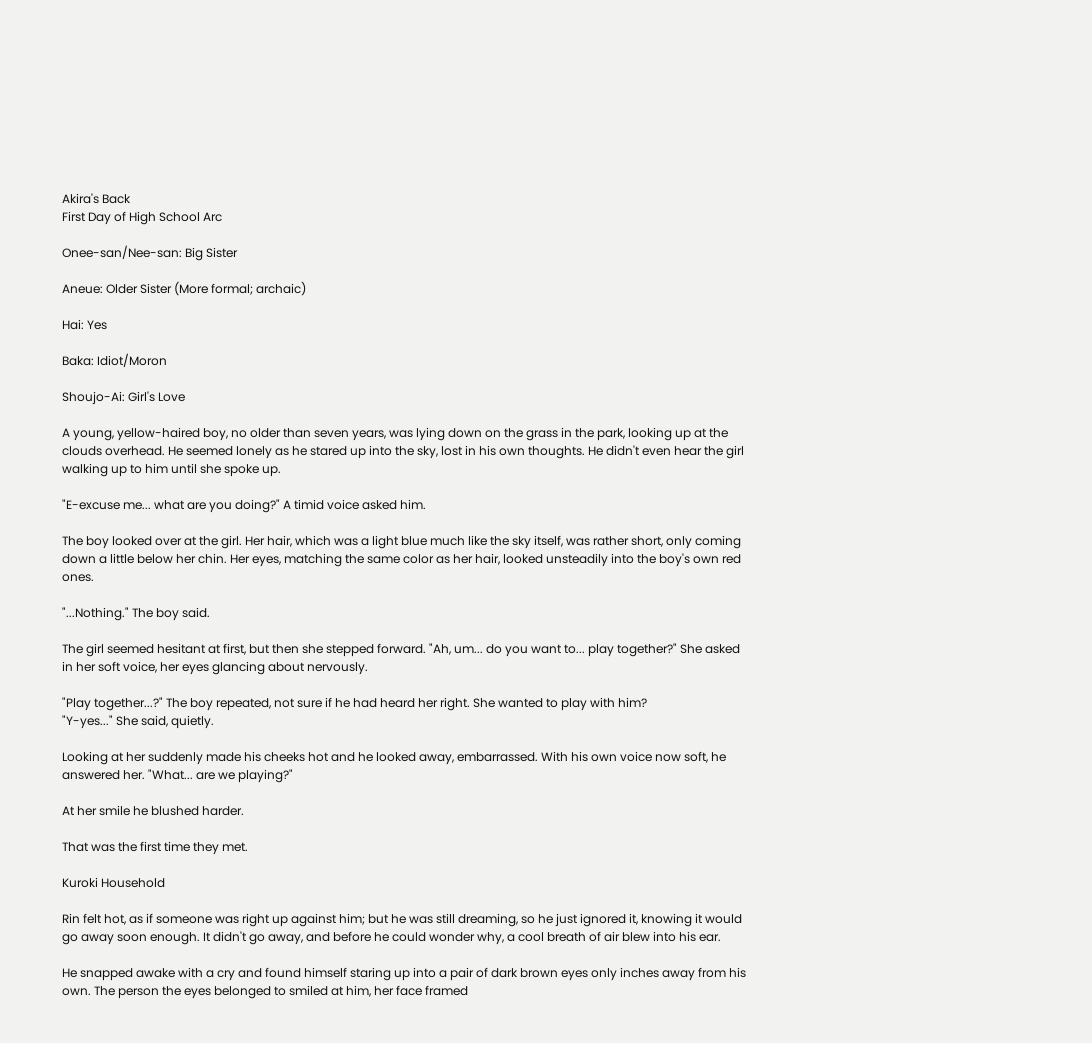Akira's Back
First Day of High School Arc

Onee-san/Nee-san: Big Sister

Aneue: Older Sister (More formal; archaic)

Hai: Yes

Baka: Idiot/Moron

Shoujo-Ai: Girl's Love

A young, yellow-haired boy, no older than seven years, was lying down on the grass in the park, looking up at the clouds overhead. He seemed lonely as he stared up into the sky, lost in his own thoughts. He didn't even hear the girl walking up to him until she spoke up.

"E-excuse me... what are you doing?" A timid voice asked him.

The boy looked over at the girl. Her hair, which was a light blue much like the sky itself, was rather short, only coming down a little below her chin. Her eyes, matching the same color as her hair, looked unsteadily into the boy's own red ones.

"...Nothing." The boy said.

The girl seemed hesitant at first, but then she stepped forward. "Ah, um... do you want to... play together?" She asked in her soft voice, her eyes glancing about nervously.

"Play together...?" The boy repeated, not sure if he had heard her right. She wanted to play with him?
"Y-yes..." She said, quietly.

Looking at her suddenly made his cheeks hot and he looked away, embarrassed. With his own voice now soft, he answered her. "What... are we playing?"

At her smile he blushed harder.

That was the first time they met.

Kuroki Household

Rin felt hot, as if someone was right up against him; but he was still dreaming, so he just ignored it, knowing it would go away soon enough. It didn't go away, and before he could wonder why, a cool breath of air blew into his ear.

He snapped awake with a cry and found himself staring up into a pair of dark brown eyes only inches away from his own. The person the eyes belonged to smiled at him, her face framed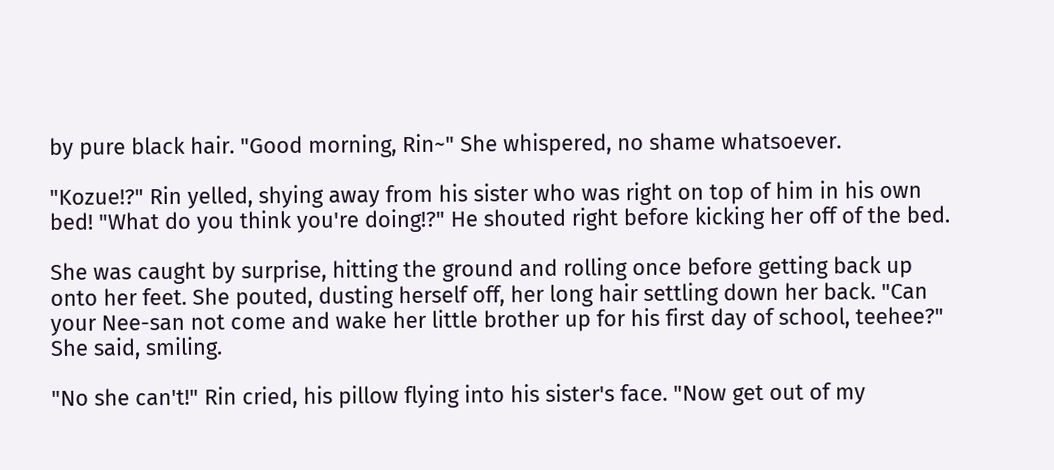by pure black hair. "Good morning, Rin~" She whispered, no shame whatsoever.

"Kozue!?" Rin yelled, shying away from his sister who was right on top of him in his own bed! "What do you think you're doing!?" He shouted right before kicking her off of the bed.

She was caught by surprise, hitting the ground and rolling once before getting back up onto her feet. She pouted, dusting herself off, her long hair settling down her back. "Can your Nee-san not come and wake her little brother up for his first day of school, teehee?" She said, smiling.

"No she can't!" Rin cried, his pillow flying into his sister's face. "Now get out of my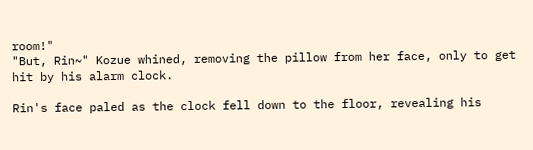room!"
"But, Rin~" Kozue whined, removing the pillow from her face, only to get hit by his alarm clock.

Rin's face paled as the clock fell down to the floor, revealing his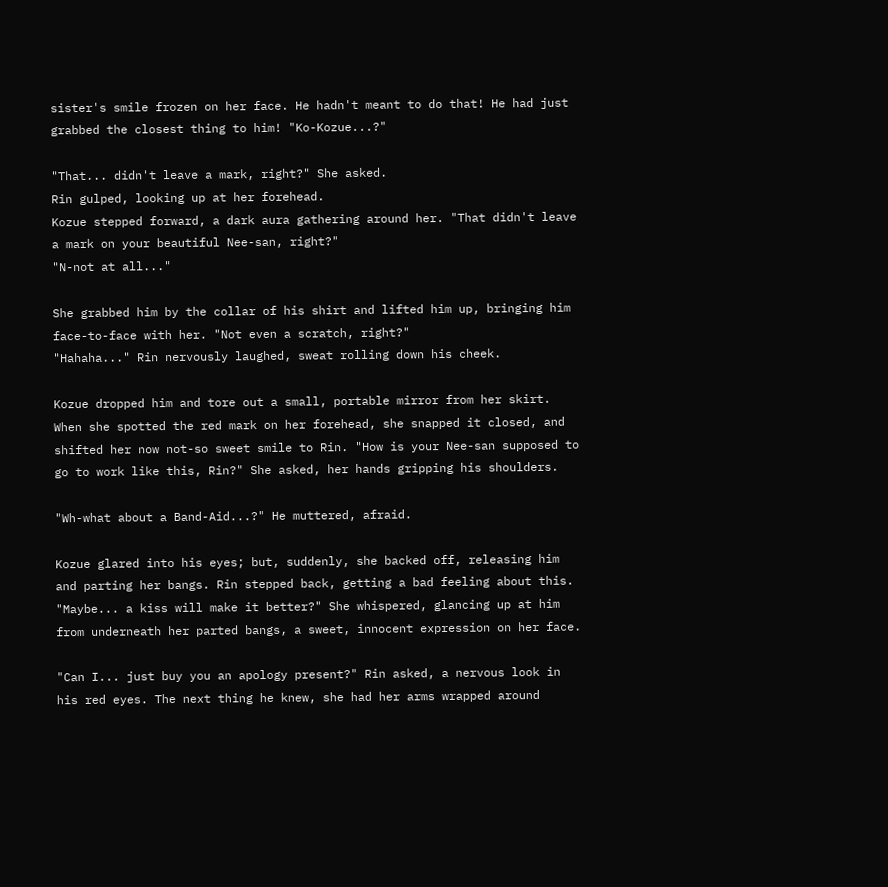sister's smile frozen on her face. He hadn't meant to do that! He had just grabbed the closest thing to him! "Ko-Kozue...?"

"That... didn't leave a mark, right?" She asked.
Rin gulped, looking up at her forehead.
Kozue stepped forward, a dark aura gathering around her. "That didn't leave a mark on your beautiful Nee-san, right?"
"N-not at all..."

She grabbed him by the collar of his shirt and lifted him up, bringing him face-to-face with her. "Not even a scratch, right?"
"Hahaha..." Rin nervously laughed, sweat rolling down his cheek.

Kozue dropped him and tore out a small, portable mirror from her skirt. When she spotted the red mark on her forehead, she snapped it closed, and shifted her now not-so sweet smile to Rin. "How is your Nee-san supposed to go to work like this, Rin?" She asked, her hands gripping his shoulders.

"Wh-what about a Band-Aid...?" He muttered, afraid.

Kozue glared into his eyes; but, suddenly, she backed off, releasing him and parting her bangs. Rin stepped back, getting a bad feeling about this. "Maybe... a kiss will make it better?" She whispered, glancing up at him from underneath her parted bangs, a sweet, innocent expression on her face.

"Can I... just buy you an apology present?" Rin asked, a nervous look in his red eyes. The next thing he knew, she had her arms wrapped around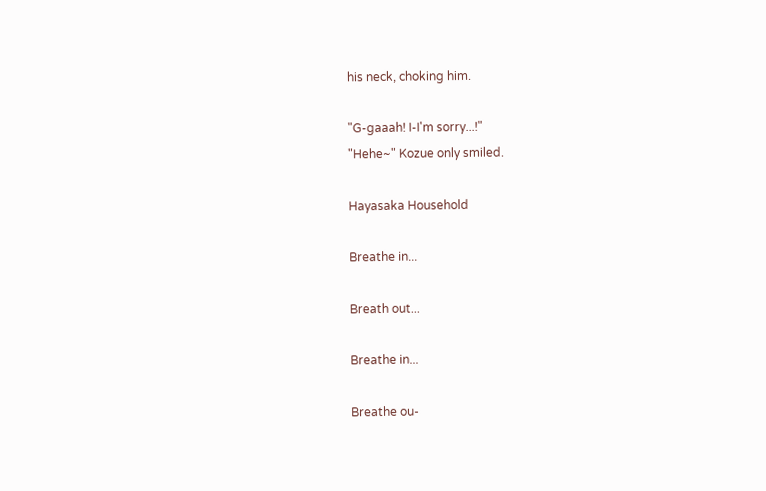his neck, choking him.

"G-gaaah! I-I'm sorry...!"
"Hehe~" Kozue only smiled.

Hayasaka Household

Breathe in...

Breath out...

Breathe in...

Breathe ou-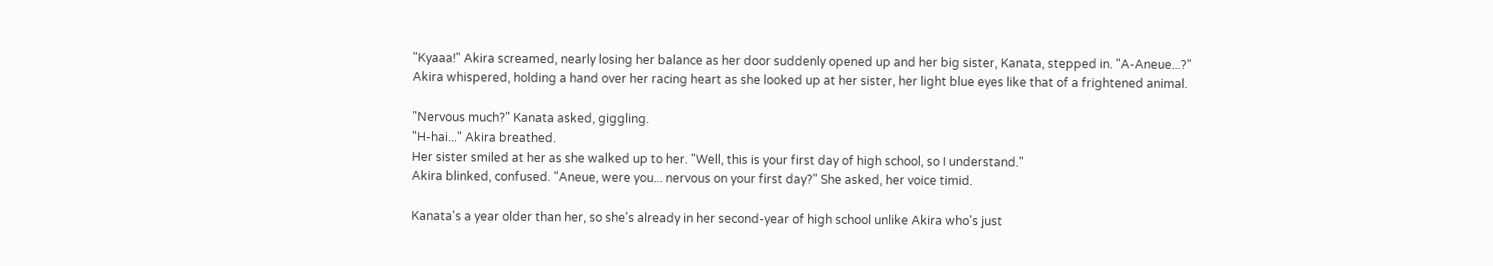"Kyaaa!" Akira screamed, nearly losing her balance as her door suddenly opened up and her big sister, Kanata, stepped in. "A-Aneue...?" Akira whispered, holding a hand over her racing heart as she looked up at her sister, her light blue eyes like that of a frightened animal.

"Nervous much?" Kanata asked, giggling.
"H-hai..." Akira breathed.
Her sister smiled at her as she walked up to her. "Well, this is your first day of high school, so I understand."
Akira blinked, confused. "Aneue, were you... nervous on your first day?" She asked, her voice timid.

Kanata's a year older than her, so she's already in her second-year of high school unlike Akira who's just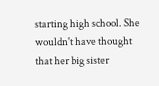starting high school. She wouldn't have thought that her big sister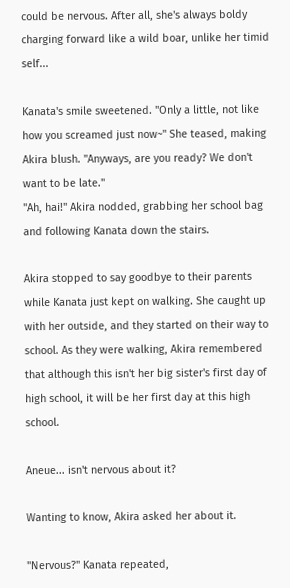could be nervous. After all, she's always boldy charging forward like a wild boar, unlike her timid self...

Kanata's smile sweetened. "Only a little, not like how you screamed just now~" She teased, making Akira blush. "Anyways, are you ready? We don't want to be late."
"Ah, hai!" Akira nodded, grabbing her school bag and following Kanata down the stairs.

Akira stopped to say goodbye to their parents while Kanata just kept on walking. She caught up with her outside, and they started on their way to school. As they were walking, Akira remembered that although this isn't her big sister's first day of high school, it will be her first day at this high school.

Aneue... isn't nervous about it?

Wanting to know, Akira asked her about it.

"Nervous?" Kanata repeated,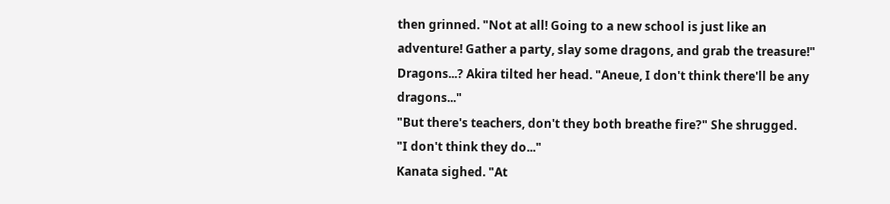then grinned. "Not at all! Going to a new school is just like an adventure! Gather a party, slay some dragons, and grab the treasure!"
Dragons...? Akira tilted her head. "Aneue, I don't think there'll be any dragons..."
"But there's teachers, don't they both breathe fire?" She shrugged.
"I don't think they do..."
Kanata sighed. "At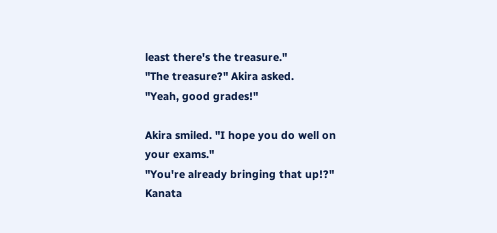least there's the treasure."
"The treasure?" Akira asked.
"Yeah, good grades!"

Akira smiled. "I hope you do well on your exams."
"You're already bringing that up!?" Kanata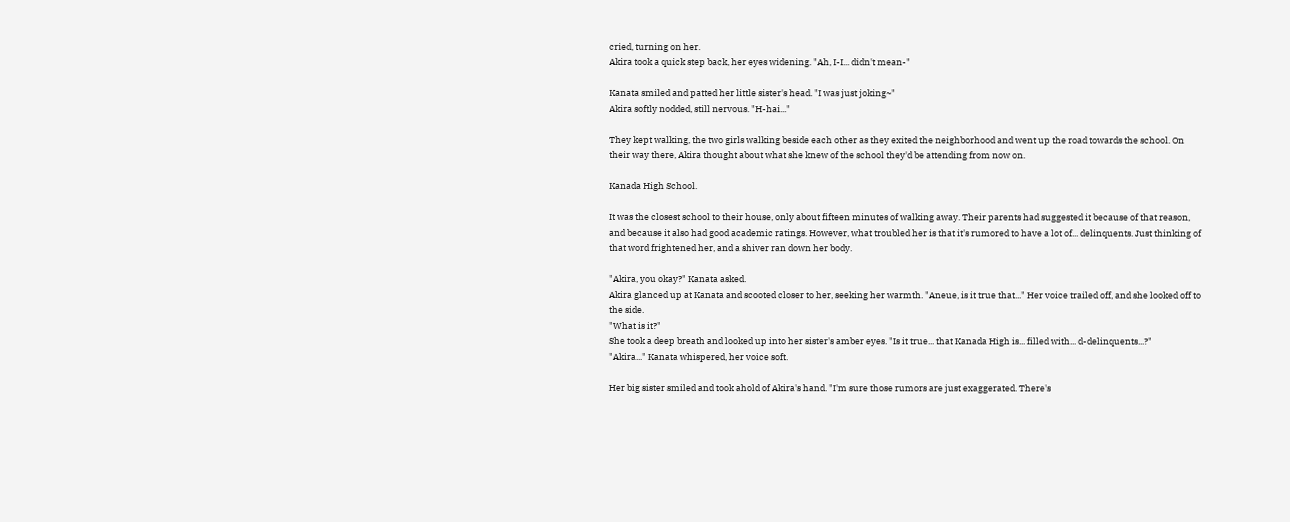cried, turning on her.
Akira took a quick step back, her eyes widening. "Ah, I-I... didn't mean-"

Kanata smiled and patted her little sister's head. "I was just joking~"
Akira softly nodded, still nervous. "H-hai..."

They kept walking, the two girls walking beside each other as they exited the neighborhood and went up the road towards the school. On their way there, Akira thought about what she knew of the school they'd be attending from now on.

Kanada High School.

It was the closest school to their house, only about fifteen minutes of walking away. Their parents had suggested it because of that reason, and because it also had good academic ratings. However, what troubled her is that it's rumored to have a lot of... delinquents. Just thinking of that word frightened her, and a shiver ran down her body.

"Akira, you okay?" Kanata asked.
Akira glanced up at Kanata and scooted closer to her, seeking her warmth. "Aneue, is it true that..." Her voice trailed off, and she looked off to the side.
"What is it?"
She took a deep breath and looked up into her sister's amber eyes. "Is it true... that Kanada High is... filled with... d-delinquents...?"
"Akira..." Kanata whispered, her voice soft.

Her big sister smiled and took ahold of Akira's hand. "I'm sure those rumors are just exaggerated. There's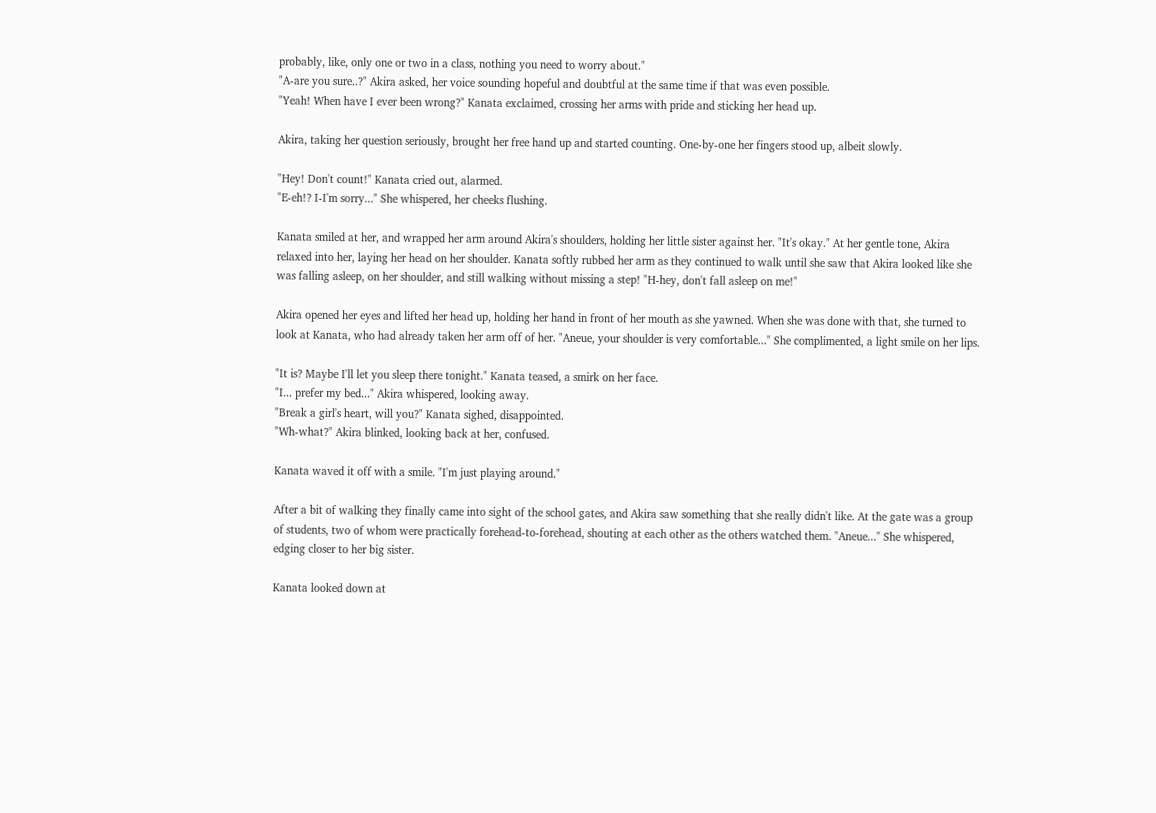probably, like, only one or two in a class, nothing you need to worry about."
"A-are you sure..?" Akira asked, her voice sounding hopeful and doubtful at the same time if that was even possible.
"Yeah! When have I ever been wrong?" Kanata exclaimed, crossing her arms with pride and sticking her head up.

Akira, taking her question seriously, brought her free hand up and started counting. One-by-one her fingers stood up, albeit slowly.

"Hey! Don't count!" Kanata cried out, alarmed.
"E-eh!? I-I'm sorry..." She whispered, her cheeks flushing.

Kanata smiled at her, and wrapped her arm around Akira's shoulders, holding her little sister against her. "It's okay." At her gentle tone, Akira relaxed into her, laying her head on her shoulder. Kanata softly rubbed her arm as they continued to walk until she saw that Akira looked like she was falling asleep, on her shoulder, and still walking without missing a step! "H-hey, don't fall asleep on me!"

Akira opened her eyes and lifted her head up, holding her hand in front of her mouth as she yawned. When she was done with that, she turned to look at Kanata, who had already taken her arm off of her. "Aneue, your shoulder is very comfortable..." She complimented, a light smile on her lips.

"It is? Maybe I'll let you sleep there tonight." Kanata teased, a smirk on her face.
"I... prefer my bed..." Akira whispered, looking away.
"Break a girl's heart, will you?" Kanata sighed, disappointed.
"Wh-what?" Akira blinked, looking back at her, confused.

Kanata waved it off with a smile. "I'm just playing around."

After a bit of walking they finally came into sight of the school gates, and Akira saw something that she really didn't like. At the gate was a group of students, two of whom were practically forehead-to-forehead, shouting at each other as the others watched them. "Aneue..." She whispered, edging closer to her big sister.

Kanata looked down at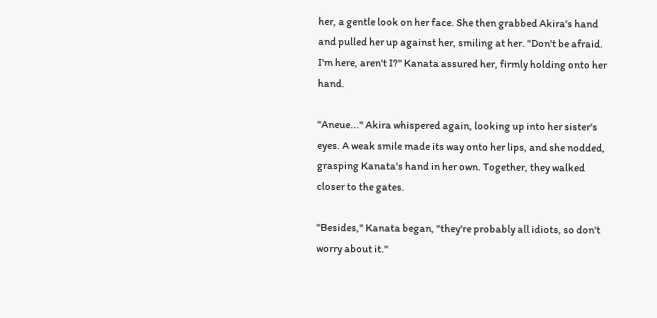her, a gentle look on her face. She then grabbed Akira's hand and pulled her up against her, smiling at her. "Don't be afraid. I'm here, aren't I?" Kanata assured her, firmly holding onto her hand.

"Aneue..." Akira whispered again, looking up into her sister's eyes. A weak smile made its way onto her lips, and she nodded, grasping Kanata's hand in her own. Together, they walked closer to the gates.

"Besides," Kanata began, "they're probably all idiots, so don't worry about it."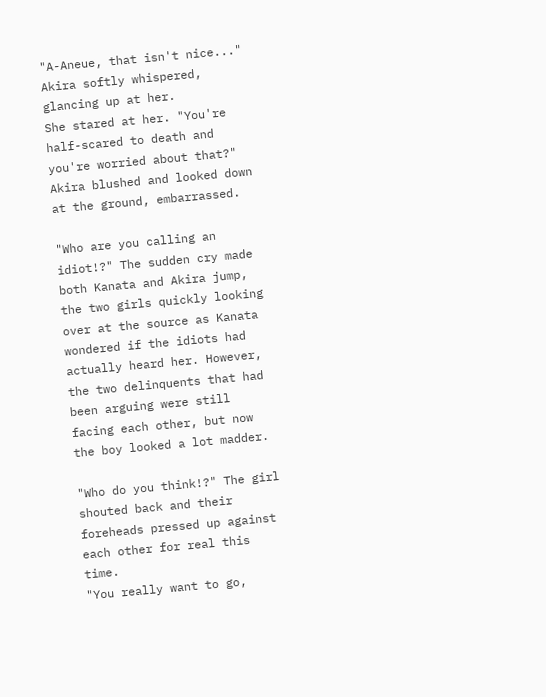"A-Aneue, that isn't nice..." Akira softly whispered, glancing up at her.
She stared at her. "You're half-scared to death and you're worried about that?"
Akira blushed and looked down at the ground, embarrassed.

"Who are you calling an idiot!?" The sudden cry made both Kanata and Akira jump, the two girls quickly looking over at the source as Kanata wondered if the idiots had actually heard her. However, the two delinquents that had been arguing were still facing each other, but now the boy looked a lot madder.

"Who do you think!?" The girl shouted back and their foreheads pressed up against each other for real this time.
"You really want to go,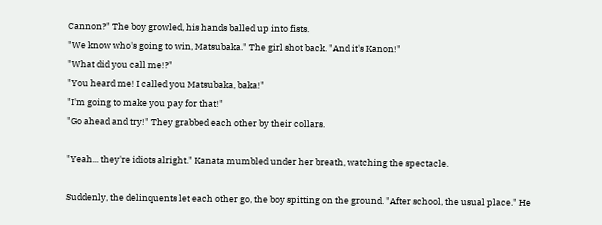Cannon?" The boy growled, his hands balled up into fists.
"We know who's going to win, Matsubaka." The girl shot back. "And it's Kanon!"
"What did you call me!?"
"You heard me! I called you Matsubaka, baka!"
"I'm going to make you pay for that!"
"Go ahead and try!" They grabbed each other by their collars.

"Yeah... they're idiots alright." Kanata mumbled under her breath, watching the spectacle.

Suddenly, the delinquents let each other go, the boy spitting on the ground. "After school, the usual place." He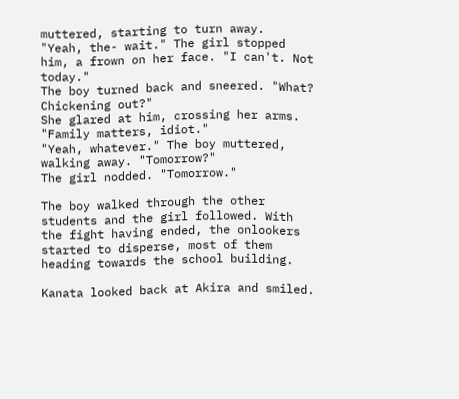muttered, starting to turn away.
"Yeah, the- wait." The girl stopped him, a frown on her face. "I can't. Not today."
The boy turned back and sneered. "What? Chickening out?"
She glared at him, crossing her arms. "Family matters, idiot."
"Yeah, whatever." The boy muttered, walking away. "Tomorrow?"
The girl nodded. "Tomorrow."

The boy walked through the other students and the girl followed. With the fight having ended, the onlookers started to disperse, most of them heading towards the school building.

Kanata looked back at Akira and smiled.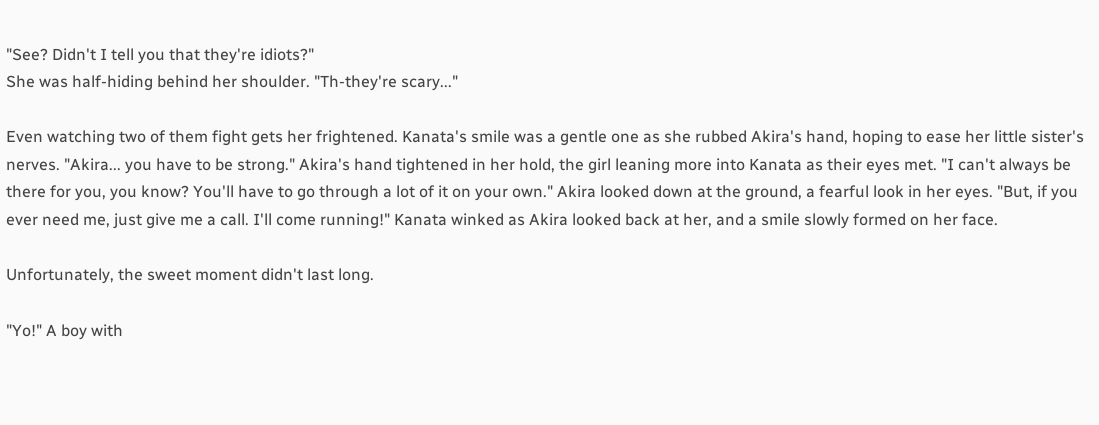"See? Didn't I tell you that they're idiots?"
She was half-hiding behind her shoulder. "Th-they're scary..."

Even watching two of them fight gets her frightened. Kanata's smile was a gentle one as she rubbed Akira's hand, hoping to ease her little sister's nerves. "Akira... you have to be strong." Akira's hand tightened in her hold, the girl leaning more into Kanata as their eyes met. "I can't always be there for you, you know? You'll have to go through a lot of it on your own." Akira looked down at the ground, a fearful look in her eyes. "But, if you ever need me, just give me a call. I'll come running!" Kanata winked as Akira looked back at her, and a smile slowly formed on her face.

Unfortunately, the sweet moment didn't last long.

"Yo!" A boy with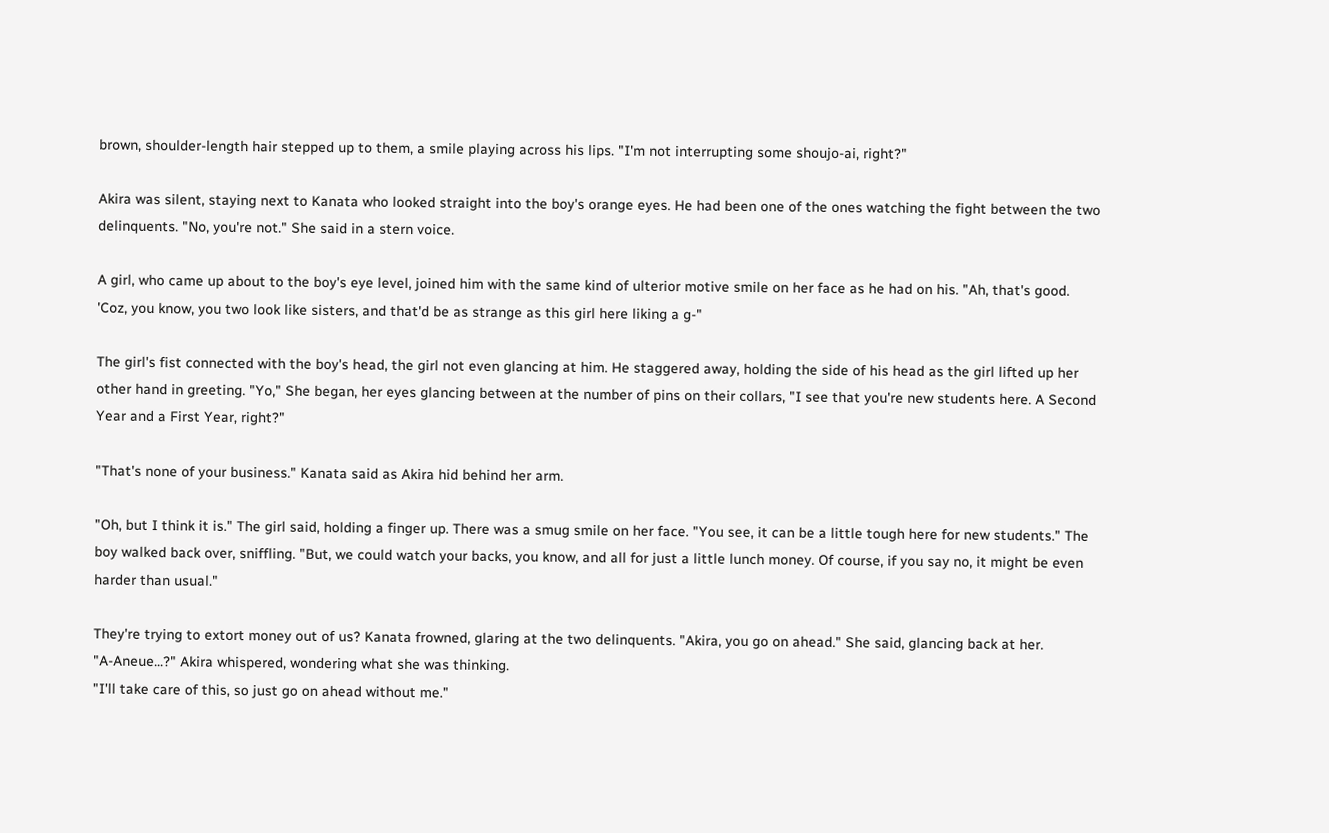brown, shoulder-length hair stepped up to them, a smile playing across his lips. "I'm not interrupting some shoujo-ai, right?"

Akira was silent, staying next to Kanata who looked straight into the boy's orange eyes. He had been one of the ones watching the fight between the two delinquents. "No, you're not." She said in a stern voice.

A girl, who came up about to the boy's eye level, joined him with the same kind of ulterior motive smile on her face as he had on his. "Ah, that's good. 'Coz, you know, you two look like sisters, and that'd be as strange as this girl here liking a g-"

The girl's fist connected with the boy's head, the girl not even glancing at him. He staggered away, holding the side of his head as the girl lifted up her other hand in greeting. "Yo," She began, her eyes glancing between at the number of pins on their collars, "I see that you're new students here. A Second Year and a First Year, right?"

"That's none of your business." Kanata said as Akira hid behind her arm.

"Oh, but I think it is." The girl said, holding a finger up. There was a smug smile on her face. "You see, it can be a little tough here for new students." The boy walked back over, sniffling. "But, we could watch your backs, you know, and all for just a little lunch money. Of course, if you say no, it might be even harder than usual."

They're trying to extort money out of us? Kanata frowned, glaring at the two delinquents. "Akira, you go on ahead." She said, glancing back at her.
"A-Aneue...?" Akira whispered, wondering what she was thinking.
"I'll take care of this, so just go on ahead without me."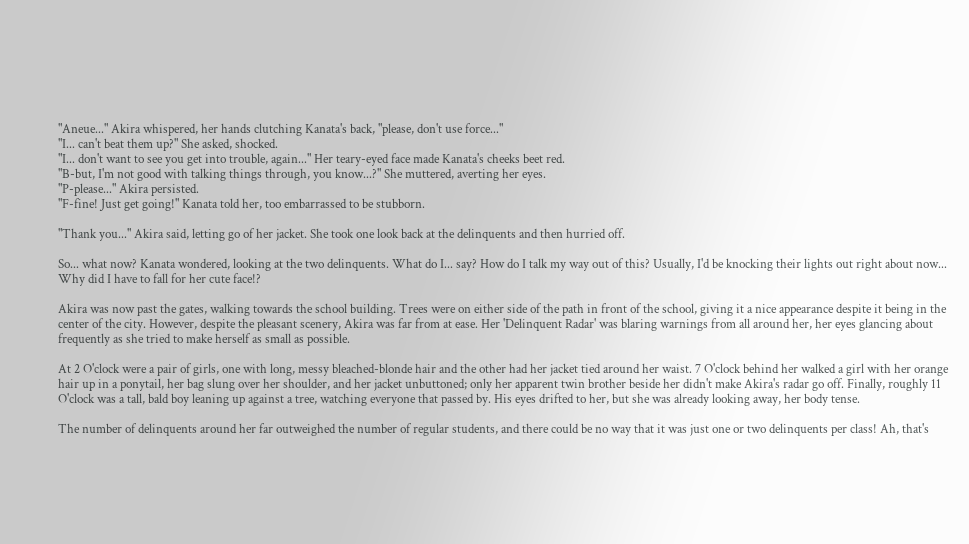"Aneue..." Akira whispered, her hands clutching Kanata's back, "please, don't use force..."
"I... can't beat them up?" She asked, shocked.
"I... don't want to see you get into trouble, again..." Her teary-eyed face made Kanata's cheeks beet red.
"B-but, I'm not good with talking things through, you know...?" She muttered, averting her eyes.
"P-please..." Akira persisted.
"F-fine! Just get going!" Kanata told her, too embarrassed to be stubborn.

"Thank you..." Akira said, letting go of her jacket. She took one look back at the delinquents and then hurried off.

So... what now? Kanata wondered, looking at the two delinquents. What do I... say? How do I talk my way out of this? Usually, I'd be knocking their lights out right about now... Why did I have to fall for her cute face!?

Akira was now past the gates, walking towards the school building. Trees were on either side of the path in front of the school, giving it a nice appearance despite it being in the center of the city. However, despite the pleasant scenery, Akira was far from at ease. Her 'Delinquent Radar' was blaring warnings from all around her, her eyes glancing about frequently as she tried to make herself as small as possible.

At 2 O'clock were a pair of girls, one with long, messy bleached-blonde hair and the other had her jacket tied around her waist. 7 O'clock behind her walked a girl with her orange hair up in a ponytail, her bag slung over her shoulder, and her jacket unbuttoned; only her apparent twin brother beside her didn't make Akira's radar go off. Finally, roughly 11 O'clock was a tall, bald boy leaning up against a tree, watching everyone that passed by. His eyes drifted to her, but she was already looking away, her body tense.

The number of delinquents around her far outweighed the number of regular students, and there could be no way that it was just one or two delinquents per class! Ah, that's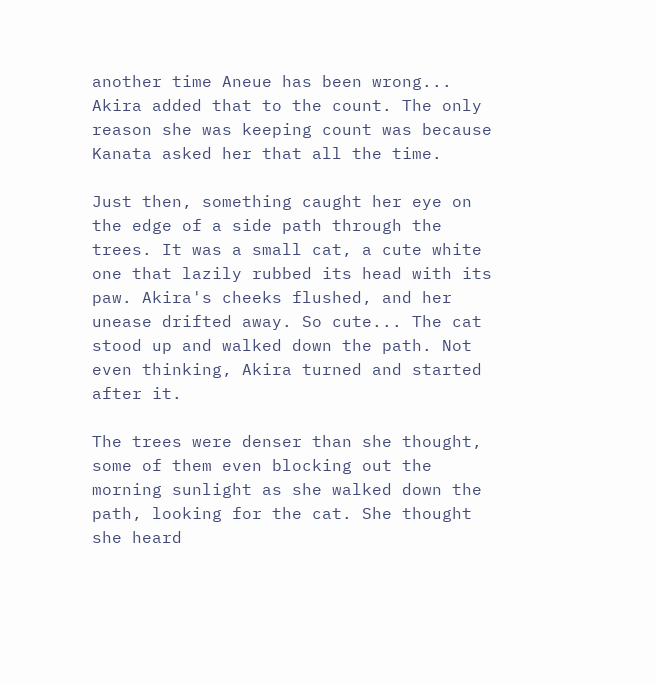another time Aneue has been wrong... Akira added that to the count. The only reason she was keeping count was because Kanata asked her that all the time.

Just then, something caught her eye on the edge of a side path through the trees. It was a small cat, a cute white one that lazily rubbed its head with its paw. Akira's cheeks flushed, and her unease drifted away. So cute... The cat stood up and walked down the path. Not even thinking, Akira turned and started after it.

The trees were denser than she thought, some of them even blocking out the morning sunlight as she walked down the path, looking for the cat. She thought she heard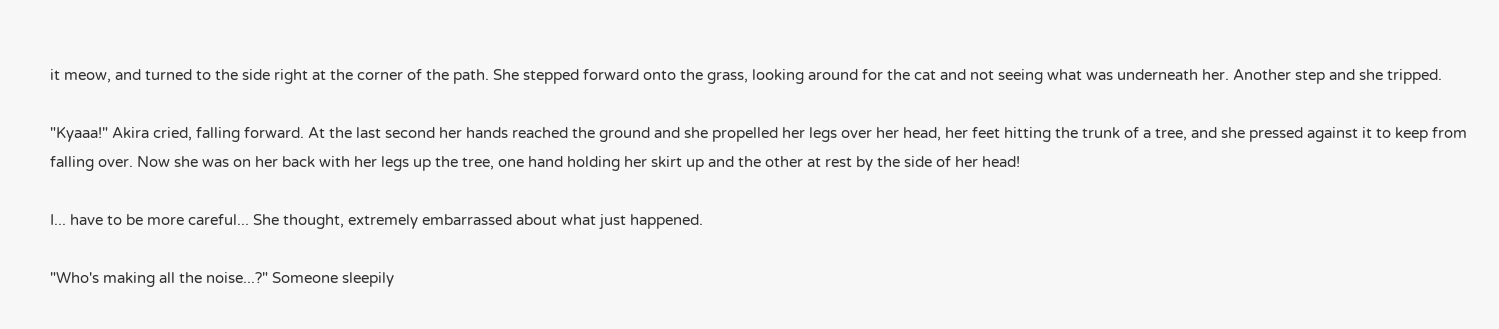it meow, and turned to the side right at the corner of the path. She stepped forward onto the grass, looking around for the cat and not seeing what was underneath her. Another step and she tripped.

"Kyaaa!" Akira cried, falling forward. At the last second her hands reached the ground and she propelled her legs over her head, her feet hitting the trunk of a tree, and she pressed against it to keep from falling over. Now she was on her back with her legs up the tree, one hand holding her skirt up and the other at rest by the side of her head!

I... have to be more careful... She thought, extremely embarrassed about what just happened.

"Who's making all the noise...?" Someone sleepily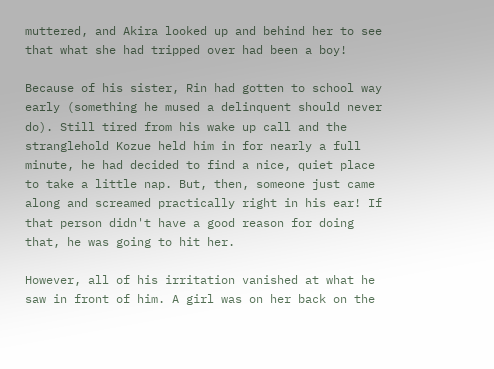muttered, and Akira looked up and behind her to see that what she had tripped over had been a boy!

Because of his sister, Rin had gotten to school way early (something he mused a delinquent should never do). Still tired from his wake up call and the stranglehold Kozue held him in for nearly a full minute, he had decided to find a nice, quiet place to take a little nap. But, then, someone just came along and screamed practically right in his ear! If that person didn't have a good reason for doing that, he was going to hit her.

However, all of his irritation vanished at what he saw in front of him. A girl was on her back on the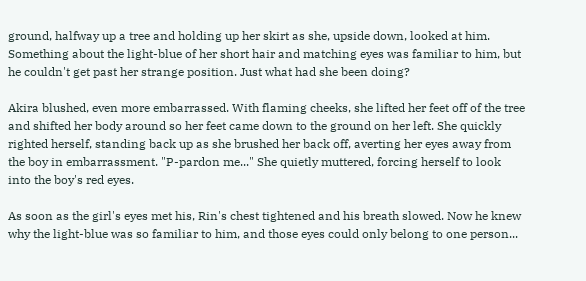ground, halfway up a tree and holding up her skirt as she, upside down, looked at him. Something about the light-blue of her short hair and matching eyes was familiar to him, but he couldn't get past her strange position. Just what had she been doing?

Akira blushed, even more embarrassed. With flaming cheeks, she lifted her feet off of the tree and shifted her body around so her feet came down to the ground on her left. She quickly righted herself, standing back up as she brushed her back off, averting her eyes away from the boy in embarrassment. "P-pardon me..." She quietly muttered, forcing herself to look into the boy's red eyes.

As soon as the girl's eyes met his, Rin's chest tightened and his breath slowed. Now he knew why the light-blue was so familiar to him, and those eyes could only belong to one person...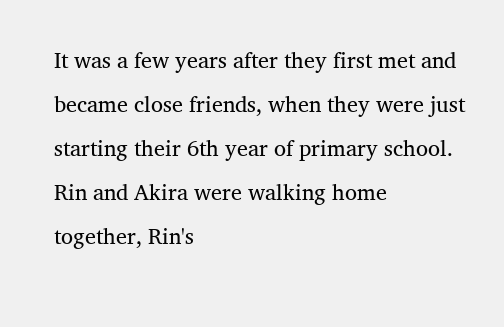It was a few years after they first met and became close friends, when they were just starting their 6th year of primary school. Rin and Akira were walking home together, Rin's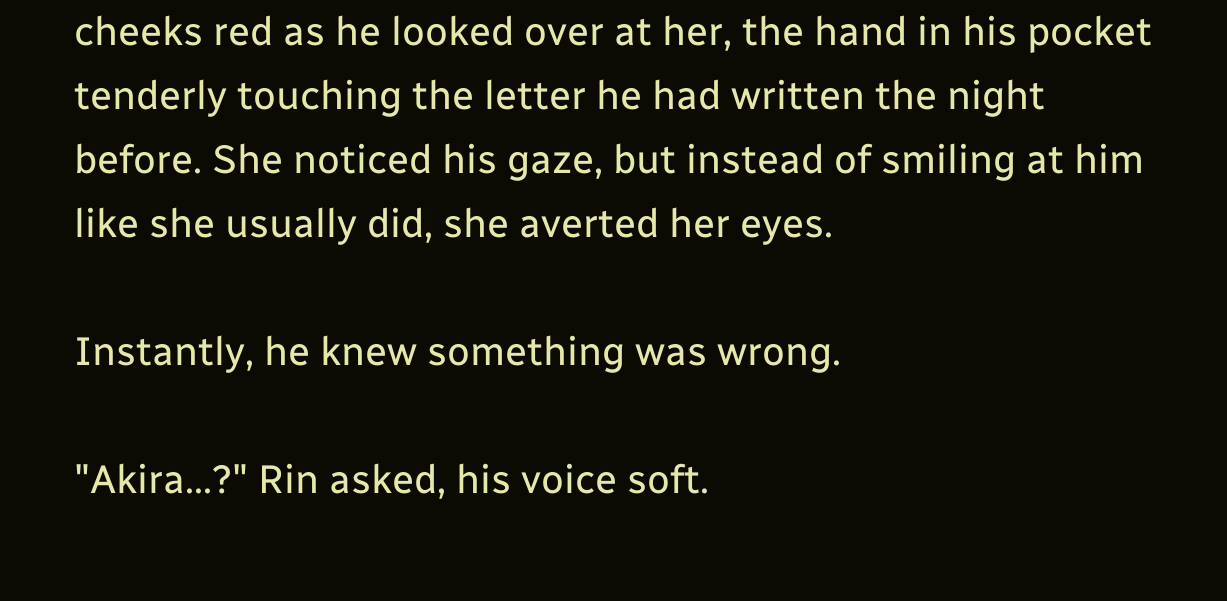cheeks red as he looked over at her, the hand in his pocket tenderly touching the letter he had written the night before. She noticed his gaze, but instead of smiling at him like she usually did, she averted her eyes.

Instantly, he knew something was wrong.

"Akira...?" Rin asked, his voice soft.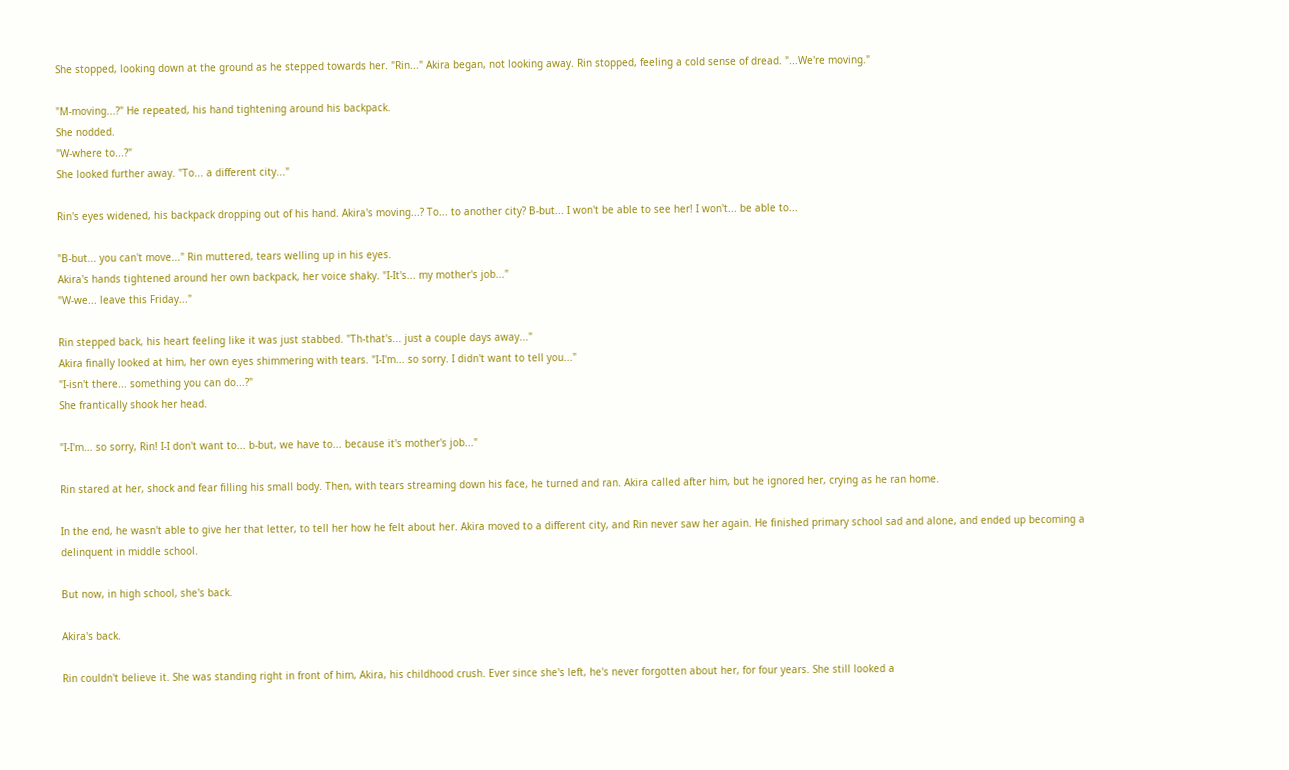She stopped, looking down at the ground as he stepped towards her. "Rin..." Akira began, not looking away. Rin stopped, feeling a cold sense of dread. "...We're moving."

"M-moving...?" He repeated, his hand tightening around his backpack.
She nodded.
"W-where to...?"
She looked further away. "To... a different city..."

Rin's eyes widened, his backpack dropping out of his hand. Akira's moving...? To... to another city? B-but... I won't be able to see her! I won't... be able to...

"B-but... you can't move..." Rin muttered, tears welling up in his eyes.
Akira's hands tightened around her own backpack, her voice shaky. "I-It's... my mother's job..."
"W-we... leave this Friday..."

Rin stepped back, his heart feeling like it was just stabbed. "Th-that's... just a couple days away..."
Akira finally looked at him, her own eyes shimmering with tears. "I-I'm... so sorry. I didn't want to tell you..."
"I-isn't there... something you can do...?"
She frantically shook her head.

"I-I'm... so sorry, Rin! I-I don't want to... b-but, we have to... because it's mother's job..."

Rin stared at her, shock and fear filling his small body. Then, with tears streaming down his face, he turned and ran. Akira called after him, but he ignored her, crying as he ran home.

In the end, he wasn't able to give her that letter, to tell her how he felt about her. Akira moved to a different city, and Rin never saw her again. He finished primary school sad and alone, and ended up becoming a delinquent in middle school.

But now, in high school, she's back.

Akira's back.

Rin couldn't believe it. She was standing right in front of him, Akira, his childhood crush. Ever since she's left, he's never forgotten about her, for four years. She still looked a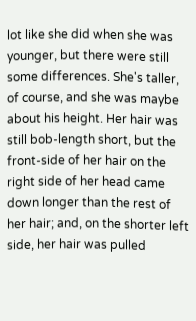lot like she did when she was younger, but there were still some differences. She's taller, of course, and she was maybe about his height. Her hair was still bob-length short, but the front-side of her hair on the right side of her head came down longer than the rest of her hair; and, on the shorter left side, her hair was pulled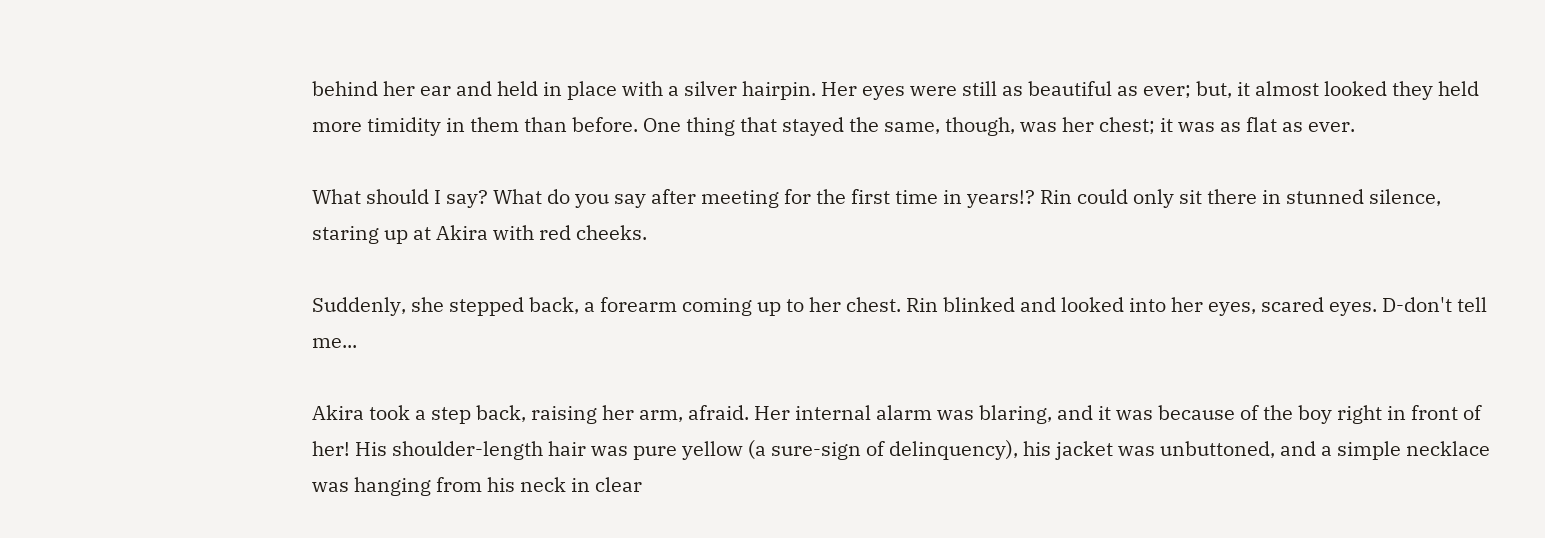behind her ear and held in place with a silver hairpin. Her eyes were still as beautiful as ever; but, it almost looked they held more timidity in them than before. One thing that stayed the same, though, was her chest; it was as flat as ever.

What should I say? What do you say after meeting for the first time in years!? Rin could only sit there in stunned silence, staring up at Akira with red cheeks.

Suddenly, she stepped back, a forearm coming up to her chest. Rin blinked and looked into her eyes, scared eyes. D-don't tell me...

Akira took a step back, raising her arm, afraid. Her internal alarm was blaring, and it was because of the boy right in front of her! His shoulder-length hair was pure yellow (a sure-sign of delinquency), his jacket was unbuttoned, and a simple necklace was hanging from his neck in clear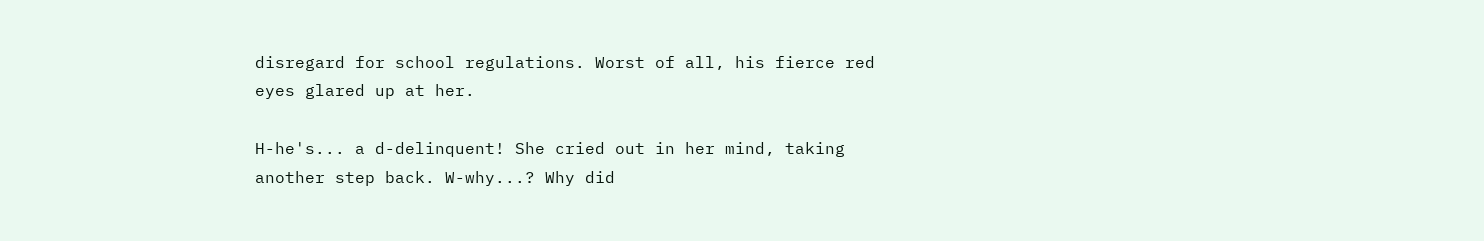disregard for school regulations. Worst of all, his fierce red eyes glared up at her.

H-he's... a d-delinquent! She cried out in her mind, taking another step back. W-why...? Why did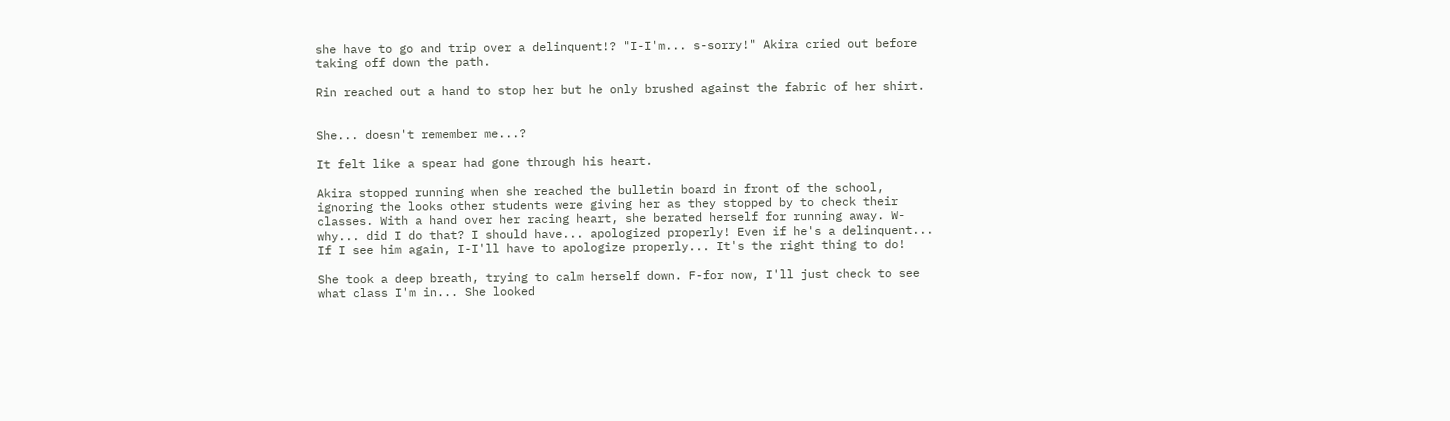she have to go and trip over a delinquent!? "I-I'm... s-sorry!" Akira cried out before taking off down the path.

Rin reached out a hand to stop her but he only brushed against the fabric of her shirt.


She... doesn't remember me...?

It felt like a spear had gone through his heart.

Akira stopped running when she reached the bulletin board in front of the school, ignoring the looks other students were giving her as they stopped by to check their classes. With a hand over her racing heart, she berated herself for running away. W-why... did I do that? I should have... apologized properly! Even if he's a delinquent... If I see him again, I-I'll have to apologize properly... It's the right thing to do!

She took a deep breath, trying to calm herself down. F-for now, I'll just check to see what class I'm in... She looked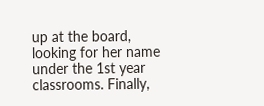up at the board, looking for her name under the 1st year classrooms. Finally,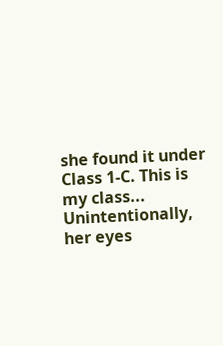she found it under Class 1-C. This is my class... Unintentionally, her eyes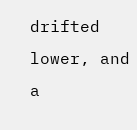drifted lower, and a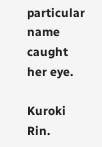particular name caught her eye.

Kuroki Rin.